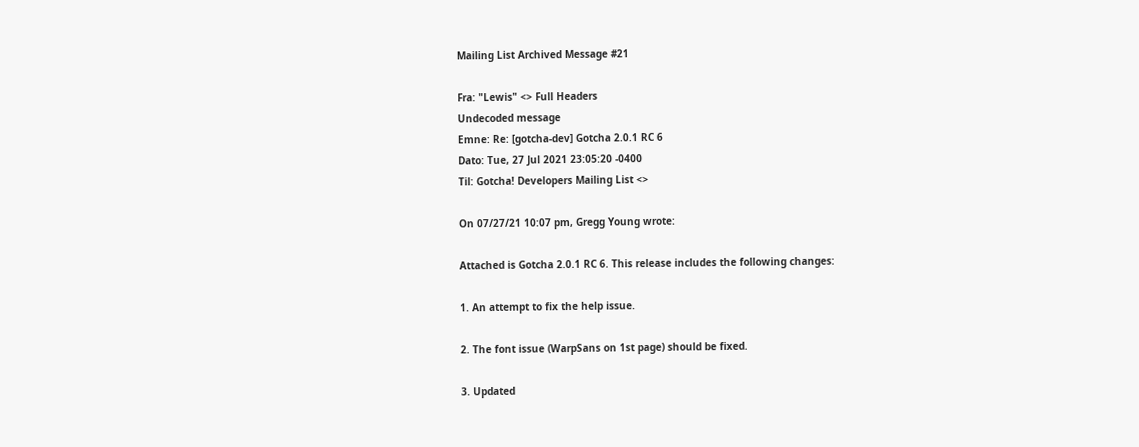Mailing List Archived Message #21

Fra: "Lewis" <> Full Headers
Undecoded message
Emne: Re: [gotcha-dev] Gotcha 2.0.1 RC 6
Dato: Tue, 27 Jul 2021 23:05:20 -0400
Til: Gotcha! Developers Mailing List <>

On 07/27/21 10:07 pm, Gregg Young wrote:

Attached is Gotcha 2.0.1 RC 6. This release includes the following changes:

1. An attempt to fix the help issue.

2. The font issue (WarpSans on 1st page) should be fixed.

3. Updated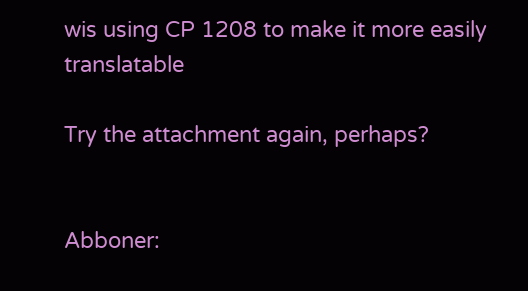wis using CP 1208 to make it more easily translatable

Try the attachment again, perhaps?


Abboner: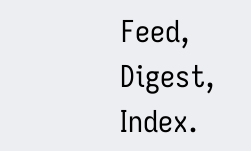Feed, Digest, Index.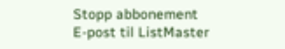Stopp abbonement
E-post til ListMaster